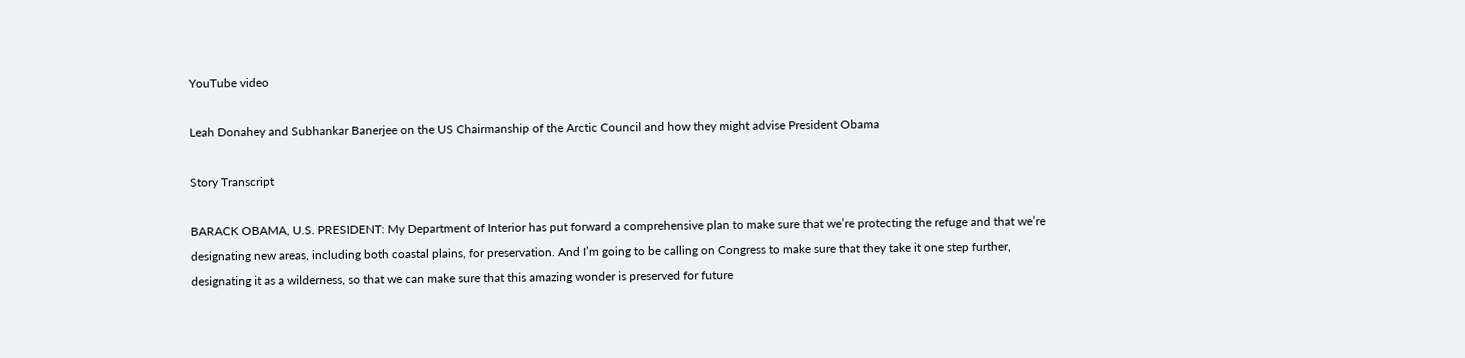YouTube video

Leah Donahey and Subhankar Banerjee on the US Chairmanship of the Arctic Council and how they might advise President Obama

Story Transcript

BARACK OBAMA, U.S. PRESIDENT: My Department of Interior has put forward a comprehensive plan to make sure that we’re protecting the refuge and that we’re designating new areas, including both coastal plains, for preservation. And I’m going to be calling on Congress to make sure that they take it one step further, designating it as a wilderness, so that we can make sure that this amazing wonder is preserved for future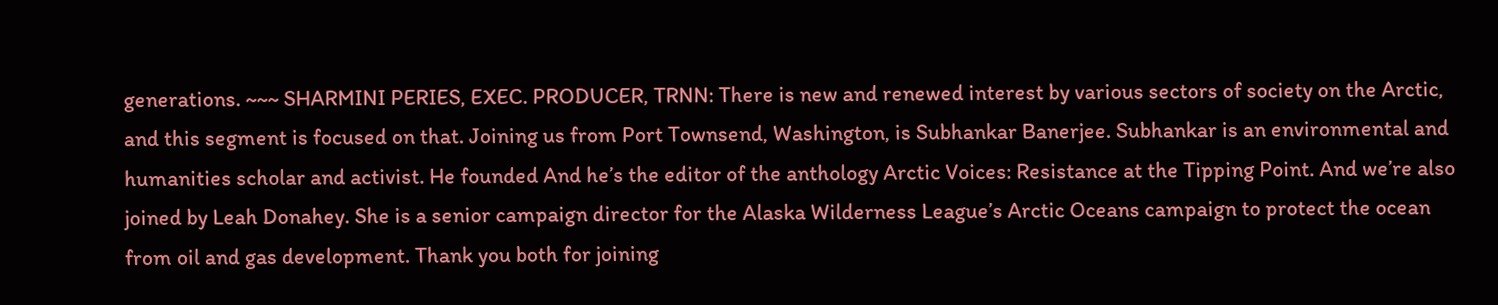generations. ~~~ SHARMINI PERIES, EXEC. PRODUCER, TRNN: There is new and renewed interest by various sectors of society on the Arctic, and this segment is focused on that. Joining us from Port Townsend, Washington, is Subhankar Banerjee. Subhankar is an environmental and humanities scholar and activist. He founded And he’s the editor of the anthology Arctic Voices: Resistance at the Tipping Point. And we’re also joined by Leah Donahey. She is a senior campaign director for the Alaska Wilderness League’s Arctic Oceans campaign to protect the ocean from oil and gas development. Thank you both for joining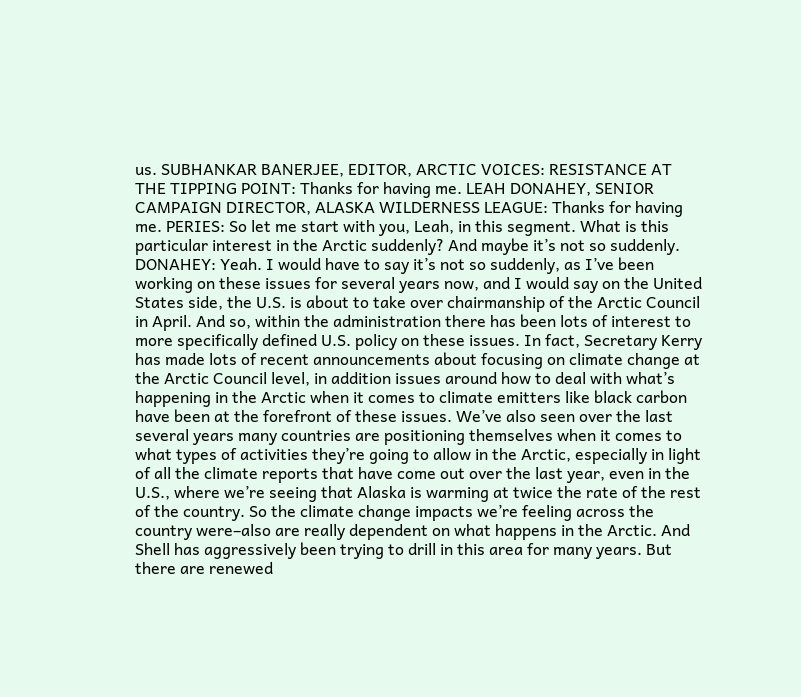us. SUBHANKAR BANERJEE, EDITOR, ARCTIC VOICES: RESISTANCE AT THE TIPPING POINT: Thanks for having me. LEAH DONAHEY, SENIOR CAMPAIGN DIRECTOR, ALASKA WILDERNESS LEAGUE: Thanks for having me. PERIES: So let me start with you, Leah, in this segment. What is this particular interest in the Arctic suddenly? And maybe it’s not so suddenly. DONAHEY: Yeah. I would have to say it’s not so suddenly, as I’ve been working on these issues for several years now, and I would say on the United States side, the U.S. is about to take over chairmanship of the Arctic Council in April. And so, within the administration there has been lots of interest to more specifically defined U.S. policy on these issues. In fact, Secretary Kerry has made lots of recent announcements about focusing on climate change at the Arctic Council level, in addition issues around how to deal with what’s happening in the Arctic when it comes to climate emitters like black carbon have been at the forefront of these issues. We’ve also seen over the last several years many countries are positioning themselves when it comes to what types of activities they’re going to allow in the Arctic, especially in light of all the climate reports that have come out over the last year, even in the U.S., where we’re seeing that Alaska is warming at twice the rate of the rest of the country. So the climate change impacts we’re feeling across the country were–also are really dependent on what happens in the Arctic. And Shell has aggressively been trying to drill in this area for many years. But there are renewed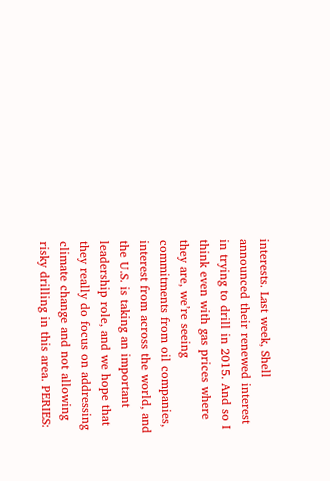interests. Last week, Shell announced their renewed interest in trying to drill in 2015. And so I think even with gas prices where they are, we’re seeing commitments from oil companies, interest from across the world, and the U.S. is taking an important leadership role, and we hope that they really do focus on addressing climate change and not allowing risky drilling in this area. PERIES: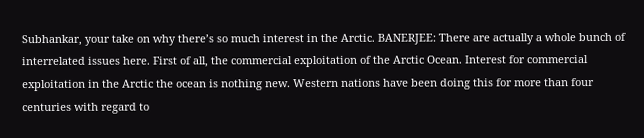Subhankar, your take on why there’s so much interest in the Arctic. BANERJEE: There are actually a whole bunch of interrelated issues here. First of all, the commercial exploitation of the Arctic Ocean. Interest for commercial exploitation in the Arctic the ocean is nothing new. Western nations have been doing this for more than four centuries with regard to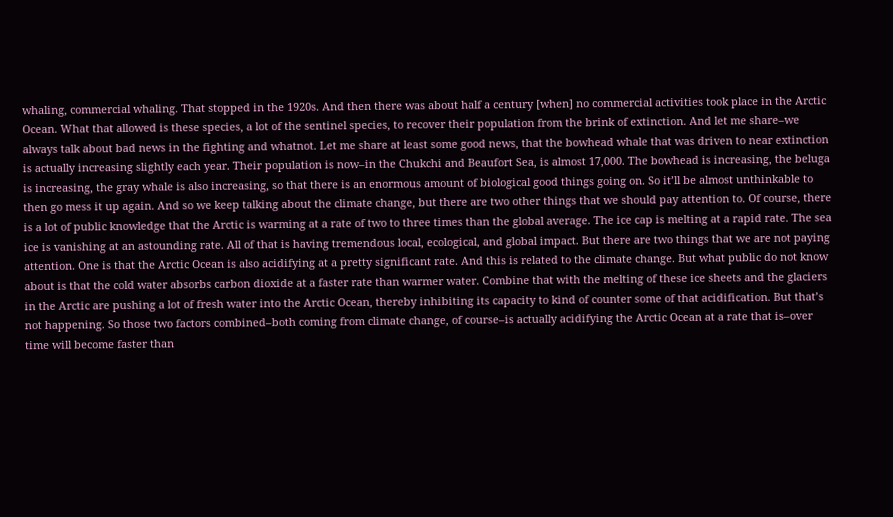whaling, commercial whaling. That stopped in the 1920s. And then there was about half a century [when] no commercial activities took place in the Arctic Ocean. What that allowed is these species, a lot of the sentinel species, to recover their population from the brink of extinction. And let me share–we always talk about bad news in the fighting and whatnot. Let me share at least some good news, that the bowhead whale that was driven to near extinction is actually increasing slightly each year. Their population is now–in the Chukchi and Beaufort Sea, is almost 17,000. The bowhead is increasing, the beluga is increasing, the gray whale is also increasing, so that there is an enormous amount of biological good things going on. So it’ll be almost unthinkable to then go mess it up again. And so we keep talking about the climate change, but there are two other things that we should pay attention to. Of course, there is a lot of public knowledge that the Arctic is warming at a rate of two to three times than the global average. The ice cap is melting at a rapid rate. The sea ice is vanishing at an astounding rate. All of that is having tremendous local, ecological, and global impact. But there are two things that we are not paying attention. One is that the Arctic Ocean is also acidifying at a pretty significant rate. And this is related to the climate change. But what public do not know about is that the cold water absorbs carbon dioxide at a faster rate than warmer water. Combine that with the melting of these ice sheets and the glaciers in the Arctic are pushing a lot of fresh water into the Arctic Ocean, thereby inhibiting its capacity to kind of counter some of that acidification. But that’s not happening. So those two factors combined–both coming from climate change, of course–is actually acidifying the Arctic Ocean at a rate that is–over time will become faster than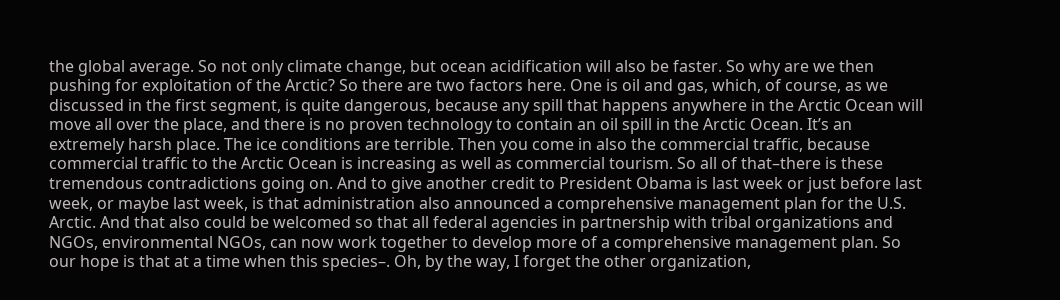the global average. So not only climate change, but ocean acidification will also be faster. So why are we then pushing for exploitation of the Arctic? So there are two factors here. One is oil and gas, which, of course, as we discussed in the first segment, is quite dangerous, because any spill that happens anywhere in the Arctic Ocean will move all over the place, and there is no proven technology to contain an oil spill in the Arctic Ocean. It’s an extremely harsh place. The ice conditions are terrible. Then you come in also the commercial traffic, because commercial traffic to the Arctic Ocean is increasing as well as commercial tourism. So all of that–there is these tremendous contradictions going on. And to give another credit to President Obama is last week or just before last week, or maybe last week, is that administration also announced a comprehensive management plan for the U.S. Arctic. And that also could be welcomed so that all federal agencies in partnership with tribal organizations and NGOs, environmental NGOs, can now work together to develop more of a comprehensive management plan. So our hope is that at a time when this species–. Oh, by the way, I forget the other organization,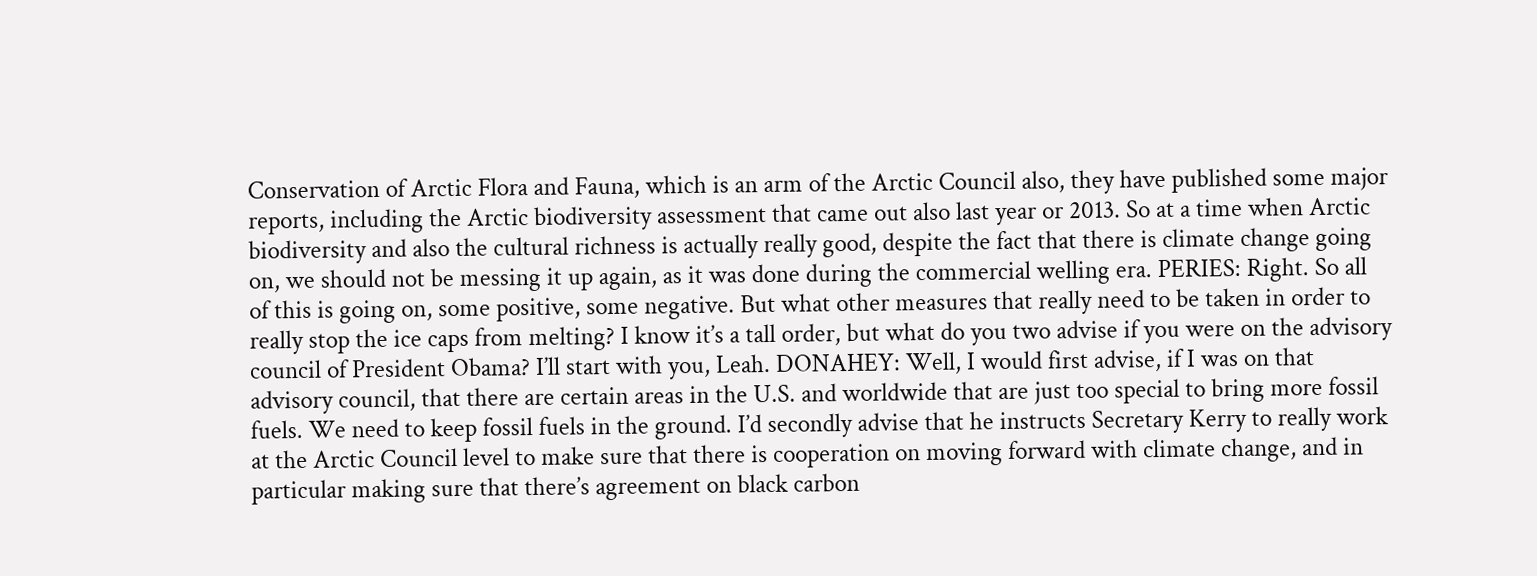Conservation of Arctic Flora and Fauna, which is an arm of the Arctic Council also, they have published some major reports, including the Arctic biodiversity assessment that came out also last year or 2013. So at a time when Arctic biodiversity and also the cultural richness is actually really good, despite the fact that there is climate change going on, we should not be messing it up again, as it was done during the commercial welling era. PERIES: Right. So all of this is going on, some positive, some negative. But what other measures that really need to be taken in order to really stop the ice caps from melting? I know it’s a tall order, but what do you two advise if you were on the advisory council of President Obama? I’ll start with you, Leah. DONAHEY: Well, I would first advise, if I was on that advisory council, that there are certain areas in the U.S. and worldwide that are just too special to bring more fossil fuels. We need to keep fossil fuels in the ground. I’d secondly advise that he instructs Secretary Kerry to really work at the Arctic Council level to make sure that there is cooperation on moving forward with climate change, and in particular making sure that there’s agreement on black carbon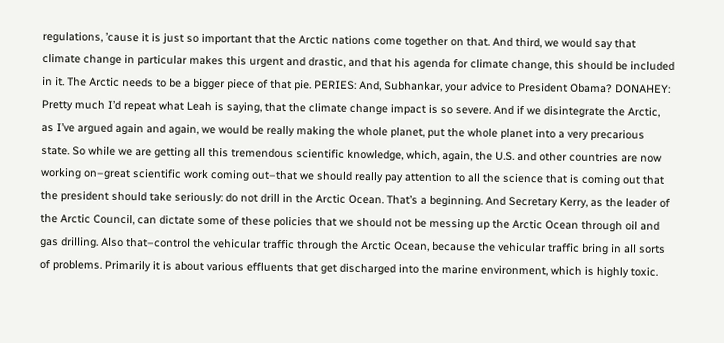regulations, ’cause it is just so important that the Arctic nations come together on that. And third, we would say that climate change in particular makes this urgent and drastic, and that his agenda for climate change, this should be included in it. The Arctic needs to be a bigger piece of that pie. PERIES: And, Subhankar, your advice to President Obama? DONAHEY: Pretty much I’d repeat what Leah is saying, that the climate change impact is so severe. And if we disintegrate the Arctic, as I’ve argued again and again, we would be really making the whole planet, put the whole planet into a very precarious state. So while we are getting all this tremendous scientific knowledge, which, again, the U.S. and other countries are now working on–great scientific work coming out–that we should really pay attention to all the science that is coming out that the president should take seriously: do not drill in the Arctic Ocean. That’s a beginning. And Secretary Kerry, as the leader of the Arctic Council, can dictate some of these policies that we should not be messing up the Arctic Ocean through oil and gas drilling. Also that–control the vehicular traffic through the Arctic Ocean, because the vehicular traffic bring in all sorts of problems. Primarily it is about various effluents that get discharged into the marine environment, which is highly toxic.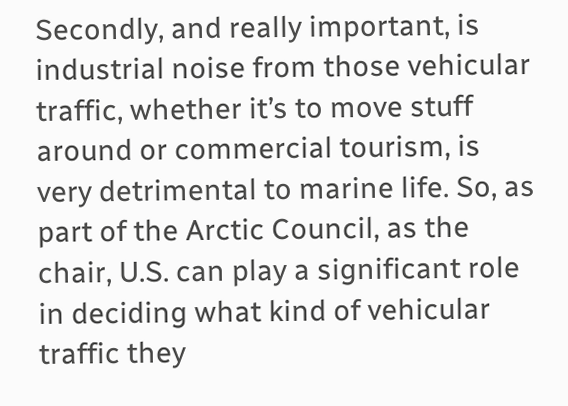Secondly, and really important, is industrial noise from those vehicular traffic, whether it’s to move stuff around or commercial tourism, is very detrimental to marine life. So, as part of the Arctic Council, as the chair, U.S. can play a significant role in deciding what kind of vehicular traffic they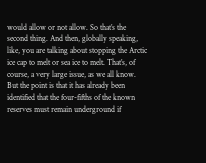would allow or not allow. So that’s the second thing. And then, globally speaking, like, you are talking about stopping the Arctic ice cap to melt or sea ice to melt. That’s, of course, a very large issue, as we all know. But the point is that it has already been identified that the four-fifths of the known reserves must remain underground if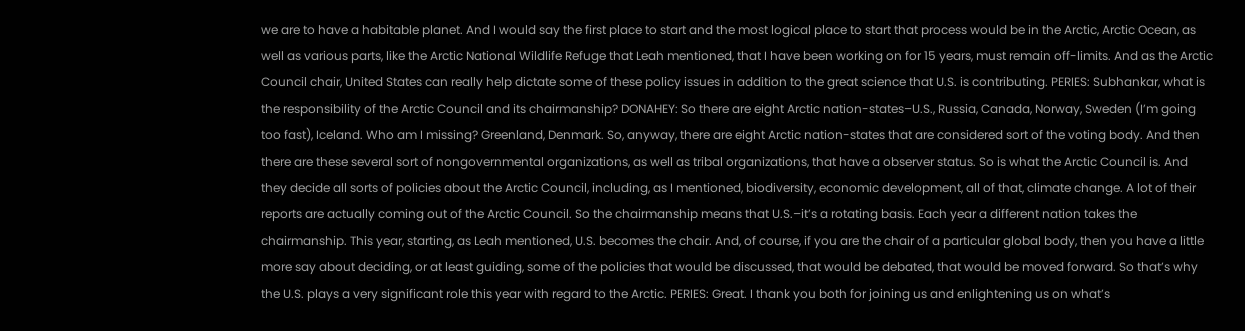we are to have a habitable planet. And I would say the first place to start and the most logical place to start that process would be in the Arctic, Arctic Ocean, as well as various parts, like the Arctic National Wildlife Refuge that Leah mentioned, that I have been working on for 15 years, must remain off-limits. And as the Arctic Council chair, United States can really help dictate some of these policy issues in addition to the great science that U.S. is contributing. PERIES: Subhankar, what is the responsibility of the Arctic Council and its chairmanship? DONAHEY: So there are eight Arctic nation-states–U.S., Russia, Canada, Norway, Sweden (I’m going too fast), Iceland. Who am I missing? Greenland, Denmark. So, anyway, there are eight Arctic nation-states that are considered sort of the voting body. And then there are these several sort of nongovernmental organizations, as well as tribal organizations, that have a observer status. So is what the Arctic Council is. And they decide all sorts of policies about the Arctic Council, including, as I mentioned, biodiversity, economic development, all of that, climate change. A lot of their reports are actually coming out of the Arctic Council. So the chairmanship means that U.S.–it’s a rotating basis. Each year a different nation takes the chairmanship. This year, starting, as Leah mentioned, U.S. becomes the chair. And, of course, if you are the chair of a particular global body, then you have a little more say about deciding, or at least guiding, some of the policies that would be discussed, that would be debated, that would be moved forward. So that’s why the U.S. plays a very significant role this year with regard to the Arctic. PERIES: Great. I thank you both for joining us and enlightening us on what’s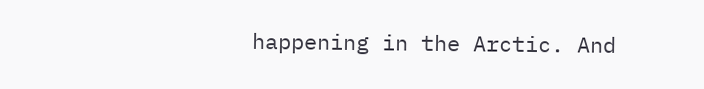happening in the Arctic. And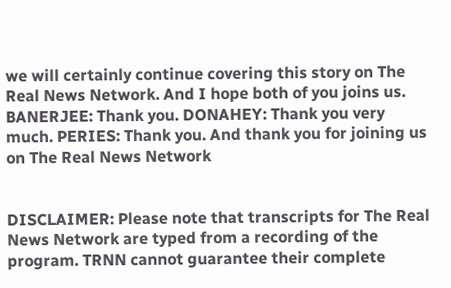we will certainly continue covering this story on The Real News Network. And I hope both of you joins us. BANERJEE: Thank you. DONAHEY: Thank you very much. PERIES: Thank you. And thank you for joining us on The Real News Network


DISCLAIMER: Please note that transcripts for The Real News Network are typed from a recording of the program. TRNN cannot guarantee their complete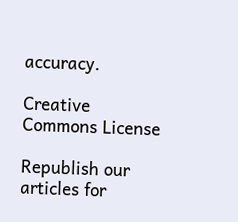accuracy.

Creative Commons License

Republish our articles for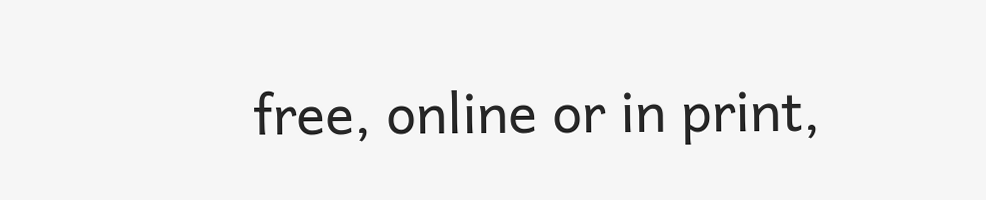free, online or in print,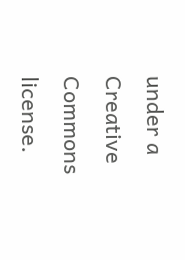under a Creative Commons license.